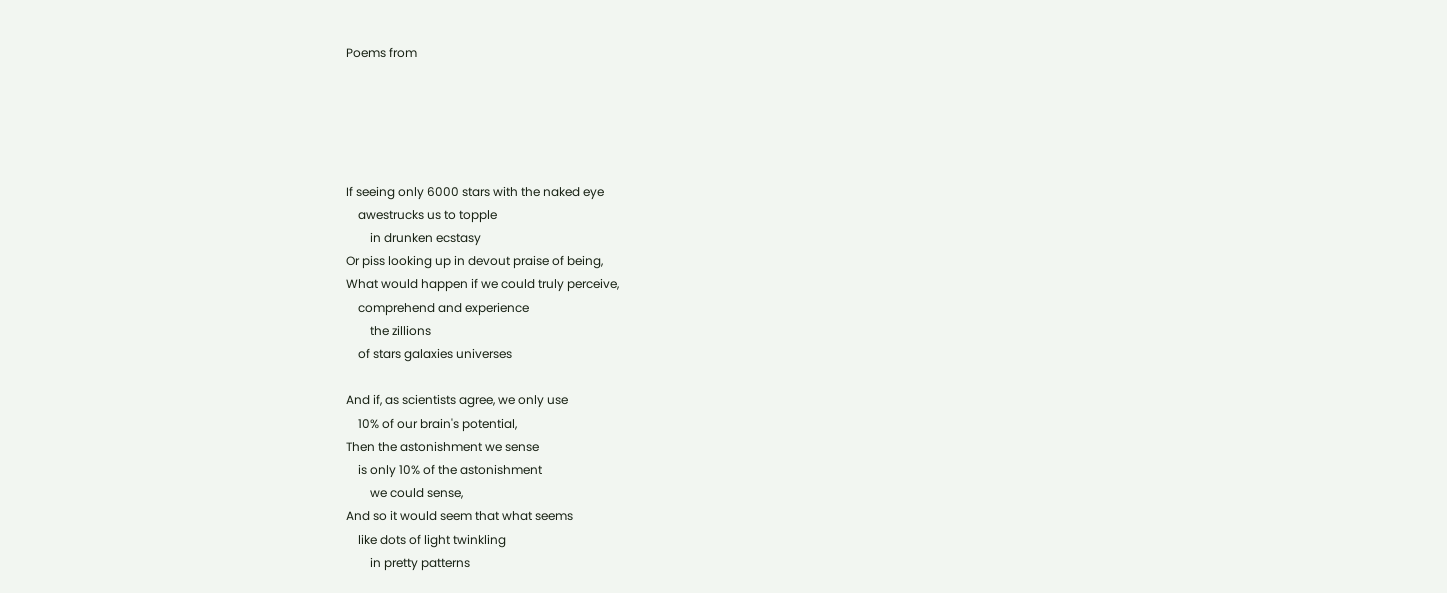Poems from





If seeing only 6000 stars with the naked eye
    awestrucks us to topple
        in drunken ecstasy
Or piss looking up in devout praise of being,
What would happen if we could truly perceive,
    comprehend and experience
        the zillions
    of stars galaxies universes

And if, as scientists agree, we only use
    10% of our brain's potential,
Then the astonishment we sense
    is only 10% of the astonishment
        we could sense,
And so it would seem that what seems
    like dots of light twinkling
        in pretty patterns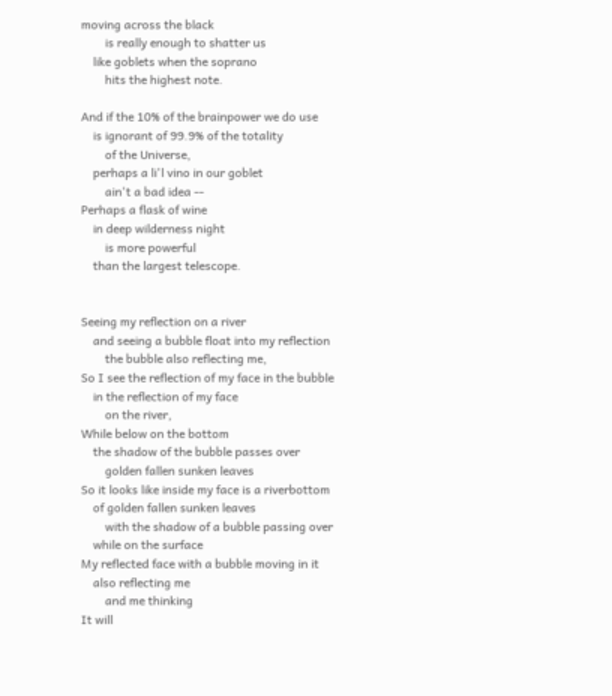moving across the black
        is really enough to shatter us
    like goblets when the soprano
        hits the highest note.

And if the 10% of the brainpower we do use
    is ignorant of 99.9% of the totality
        of the Universe,
    perhaps a li'l vino in our goblet
        ain't a bad idea --
Perhaps a flask of wine
    in deep wilderness night
        is more powerful
    than the largest telescope.


Seeing my reflection on a river
    and seeing a bubble float into my reflection
        the bubble also reflecting me,
So I see the reflection of my face in the bubble
    in the reflection of my face
        on the river,
While below on the bottom
    the shadow of the bubble passes over
        golden fallen sunken leaves
So it looks like inside my face is a riverbottom
    of golden fallen sunken leaves
        with the shadow of a bubble passing over
    while on the surface
My reflected face with a bubble moving in it
    also reflecting me
        and me thinking
It will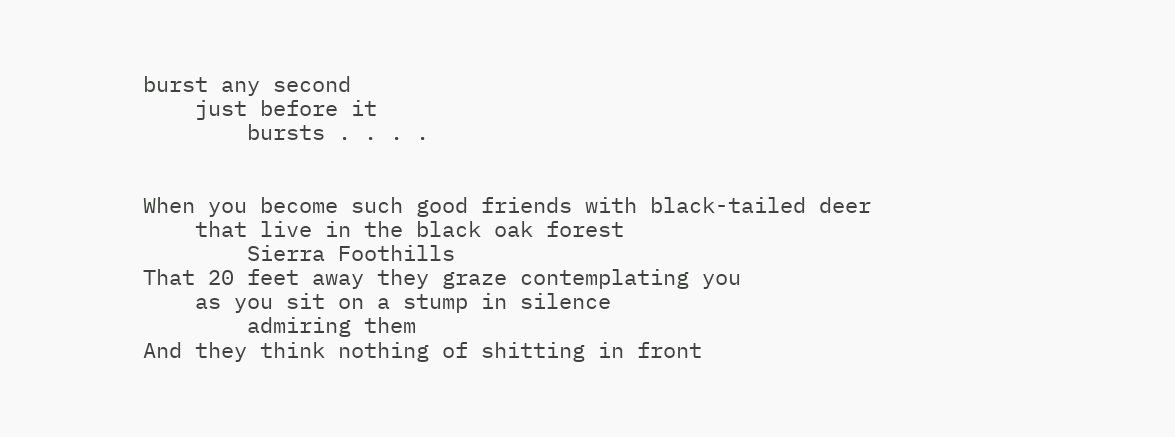burst any second
    just before it
        bursts . . . .


When you become such good friends with black-tailed deer
    that live in the black oak forest
        Sierra Foothills
That 20 feet away they graze contemplating you
    as you sit on a stump in silence
        admiring them
And they think nothing of shitting in front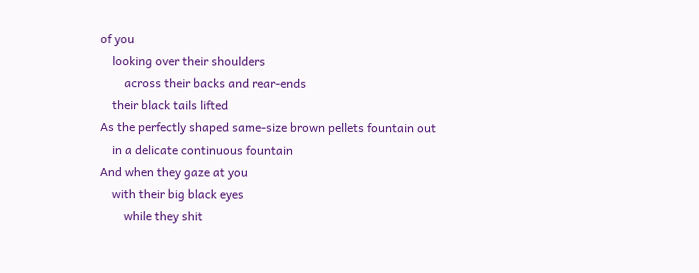of you
    looking over their shoulders
        across their backs and rear-ends
    their black tails lifted
As the perfectly shaped same-size brown pellets fountain out
    in a delicate continuous fountain
And when they gaze at you
    with their big black eyes
        while they shit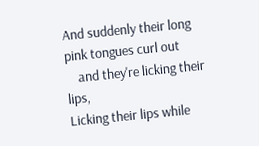And suddenly their long pink tongues curl out
    and they're licking their lips,
Licking their lips while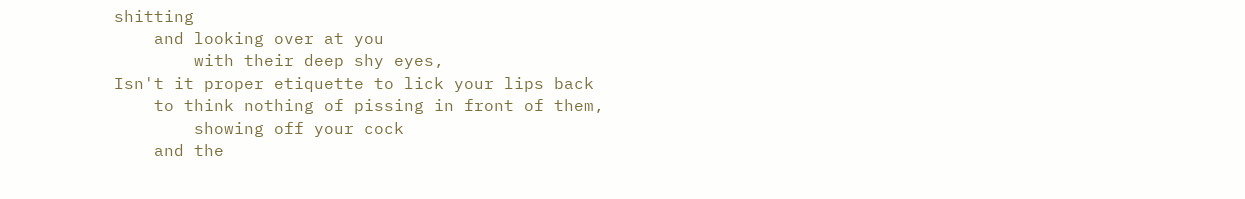shitting
    and looking over at you
        with their deep shy eyes,
Isn't it proper etiquette to lick your lips back
    to think nothing of pissing in front of them,
        showing off your cock
    and the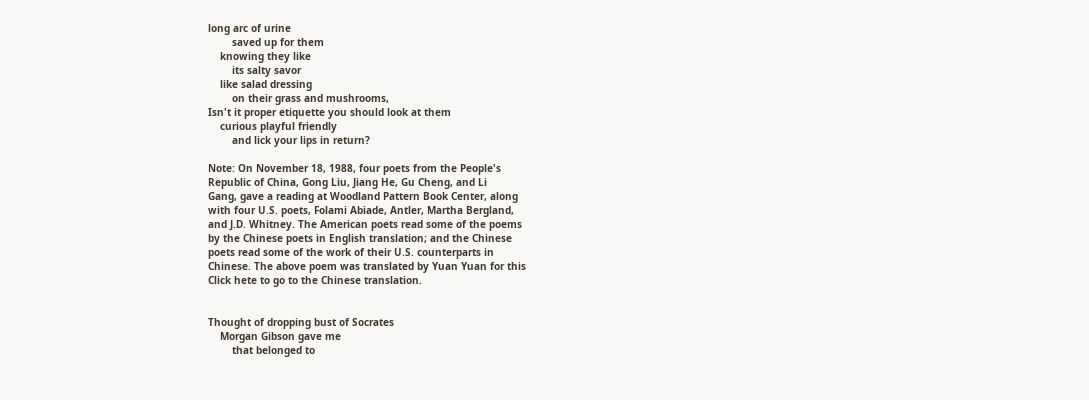long arc of urine
        saved up for them
    knowing they like
        its salty savor
    like salad dressing
        on their grass and mushrooms,
Isn't it proper etiquette you should look at them
    curious playful friendly
        and lick your lips in return?

Note: On November 18, 1988, four poets from the People's
Republic of China, Gong Liu, Jiang He, Gu Cheng, and Li
Gang, gave a reading at Woodland Pattern Book Center, along
with four U.S. poets, Folami Abiade, Antler, Martha Bergland,
and J.D. Whitney. The American poets read some of the poems
by the Chinese poets in English translation; and the Chinese
poets read some of the work of their U.S. counterparts in
Chinese. The above poem was translated by Yuan Yuan for this
Click hete to go to the Chinese translation.


Thought of dropping bust of Socrates
    Morgan Gibson gave me
        that belonged to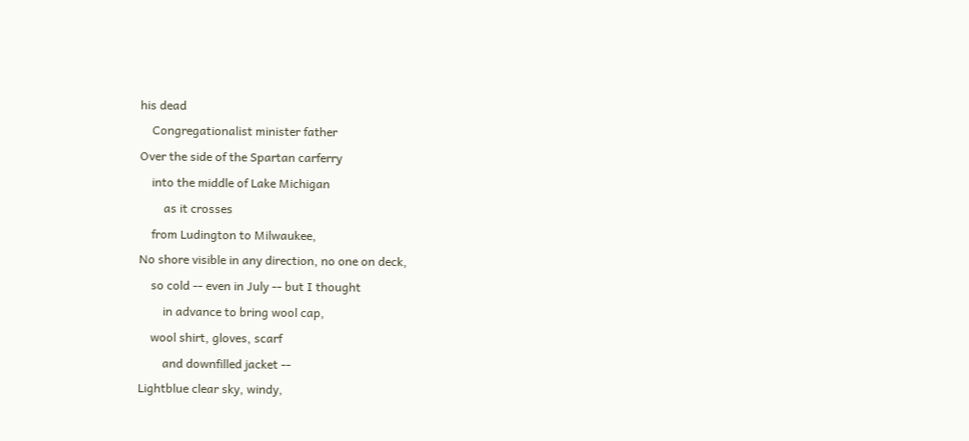his dead
    Congregationalist minister father
Over the side of the Spartan carferry
    into the middle of Lake Michigan
        as it crosses
    from Ludington to Milwaukee,
No shore visible in any direction, no one on deck,
    so cold -- even in July -- but I thought
        in advance to bring wool cap,
    wool shirt, gloves, scarf
        and downfilled jacket --
Lightblue clear sky, windy,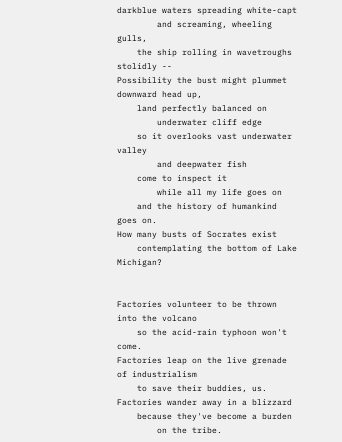darkblue waters spreading white-capt
        and screaming, wheeling gulls,
    the ship rolling in wavetroughs stolidly --
Possibility the bust might plummet downward head up,
    land perfectly balanced on
        underwater cliff edge
    so it overlooks vast underwater valley
        and deepwater fish
    come to inspect it
        while all my life goes on
    and the history of humankind goes on.
How many busts of Socrates exist
    contemplating the bottom of Lake Michigan?


Factories volunteer to be thrown into the volcano
    so the acid-rain typhoon won't come.
Factories leap on the live grenade of industrialism
    to save their buddies, us.
Factories wander away in a blizzard
    because they've become a burden
        on the tribe.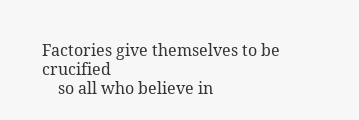Factories give themselves to be crucified
    so all who believe in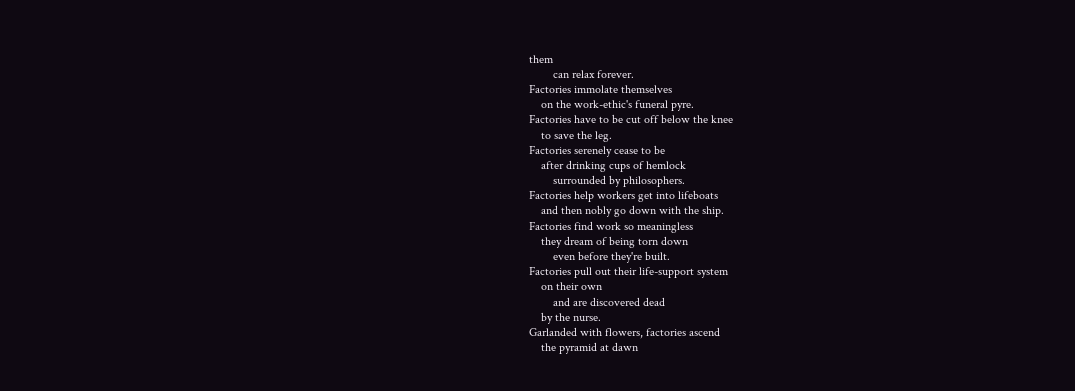them
        can relax forever.
Factories immolate themselves
    on the work-ethic's funeral pyre.
Factories have to be cut off below the knee
    to save the leg.
Factories serenely cease to be
    after drinking cups of hemlock
        surrounded by philosophers.
Factories help workers get into lifeboats
    and then nobly go down with the ship.
Factories find work so meaningless
    they dream of being torn down
        even before they're built.
Factories pull out their life-support system
    on their own
        and are discovered dead
    by the nurse.
Garlanded with flowers, factories ascend
    the pyramid at dawn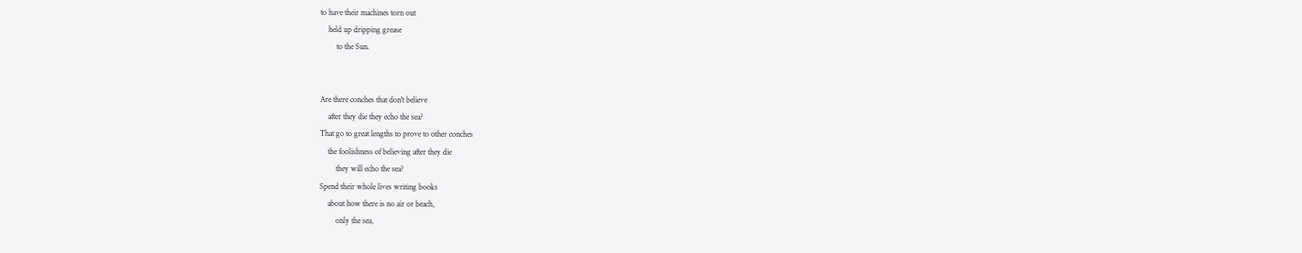to have their machines torn out
    held up dripping grease
        to the Sun.


Are there conches that don't believe
    after they die they echo the sea?
That go to great lengths to prove to other conches
    the foolishness of believing after they die
        they will echo the sea?
Spend their whole lives writing books
    about how there is no air or beach,
        only the sea,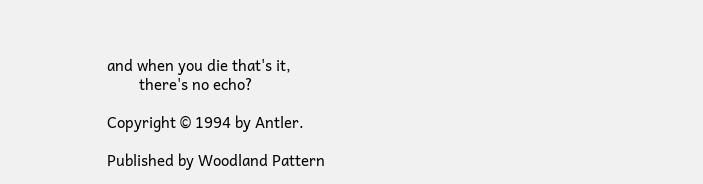and when you die that's it,
        there's no echo?

Copyright © 1994 by Antler.

Published by Woodland Pattern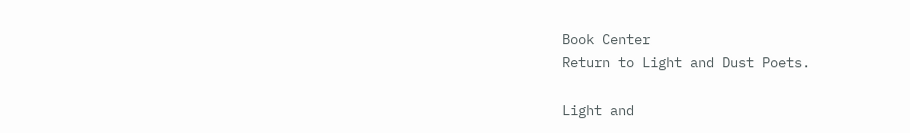Book Center
Return to Light and Dust Poets.

Light and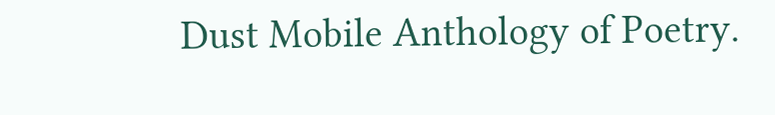Dust Mobile Anthology of Poetry.